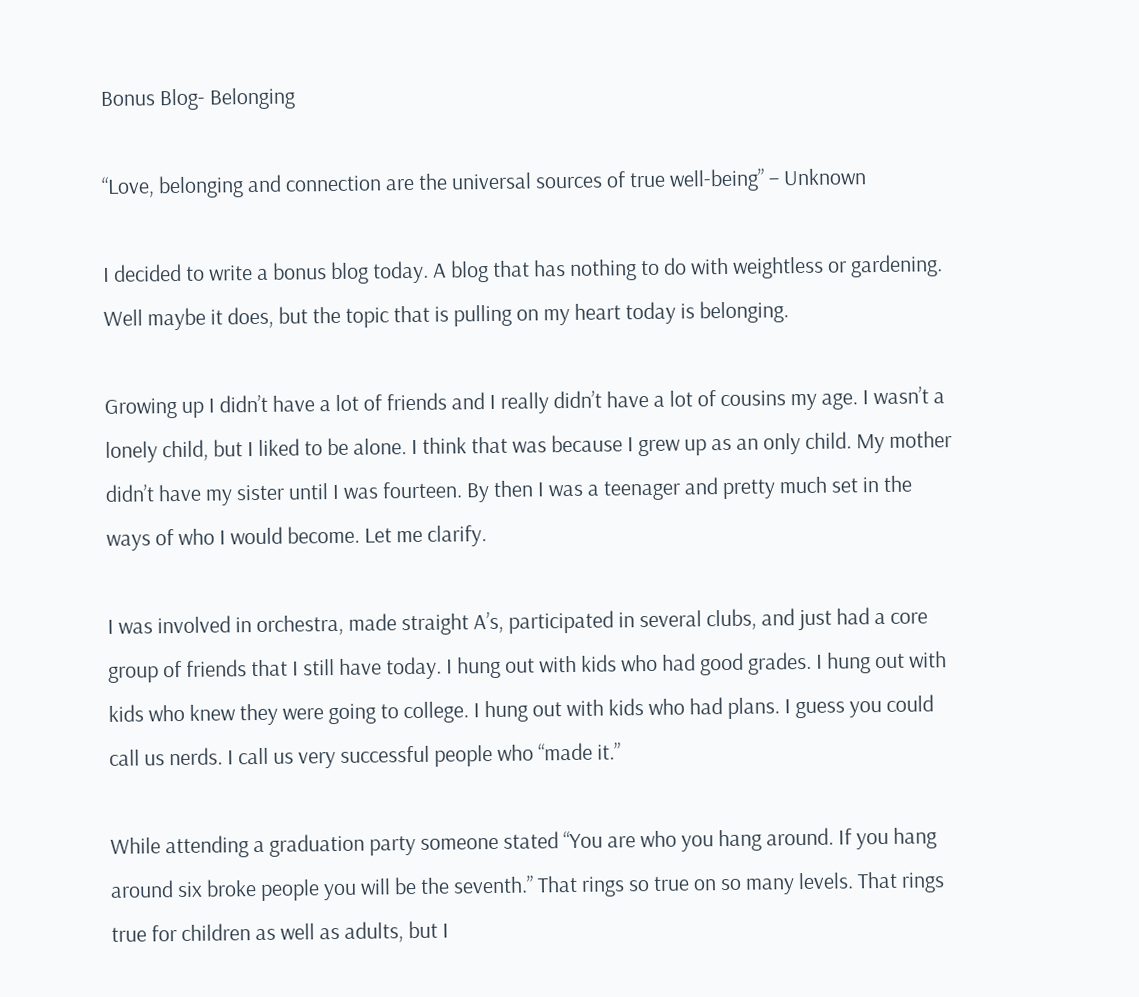Bonus Blog- Belonging

“Love, belonging and connection are the universal sources of true well-being” – Unknown

I decided to write a bonus blog today. A blog that has nothing to do with weightless or gardening. Well maybe it does, but the topic that is pulling on my heart today is belonging.

Growing up I didn’t have a lot of friends and I really didn’t have a lot of cousins my age. I wasn’t a lonely child, but I liked to be alone. I think that was because I grew up as an only child. My mother didn’t have my sister until I was fourteen. By then I was a teenager and pretty much set in the ways of who I would become. Let me clarify.

I was involved in orchestra, made straight A’s, participated in several clubs, and just had a core group of friends that I still have today. I hung out with kids who had good grades. I hung out with kids who knew they were going to college. I hung out with kids who had plans. I guess you could call us nerds. I call us very successful people who “made it.”

While attending a graduation party someone stated “You are who you hang around. If you hang around six broke people you will be the seventh.” That rings so true on so many levels. That rings true for children as well as adults, but I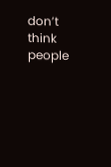don’t think people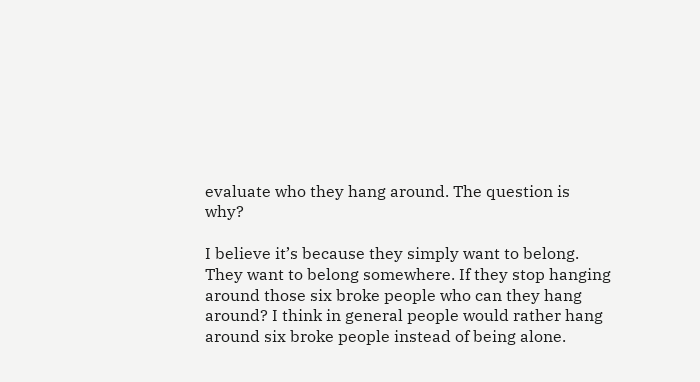evaluate who they hang around. The question is why?

I believe it’s because they simply want to belong. They want to belong somewhere. If they stop hanging around those six broke people who can they hang around? I think in general people would rather hang around six broke people instead of being alone.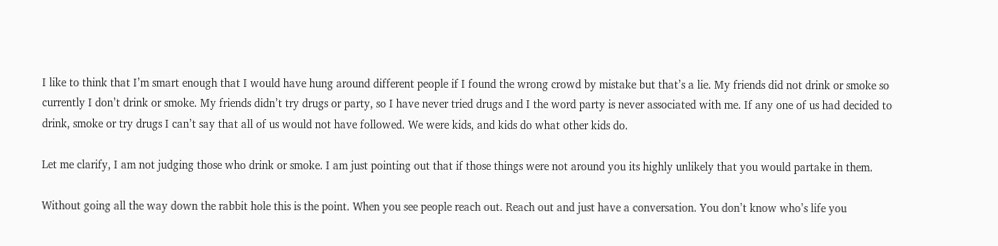I like to think that I’m smart enough that I would have hung around different people if I found the wrong crowd by mistake but that’s a lie. My friends did not drink or smoke so currently I don’t drink or smoke. My friends didn’t try drugs or party, so I have never tried drugs and I the word party is never associated with me. If any one of us had decided to drink, smoke or try drugs I can’t say that all of us would not have followed. We were kids, and kids do what other kids do.

Let me clarify, I am not judging those who drink or smoke. I am just pointing out that if those things were not around you its highly unlikely that you would partake in them.

Without going all the way down the rabbit hole this is the point. When you see people reach out. Reach out and just have a conversation. You don’t know who’s life you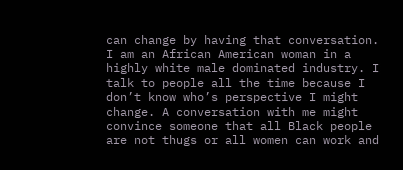can change by having that conversation. I am an African American woman in a highly white male dominated industry. I talk to people all the time because I don’t know who’s perspective I might change. A conversation with me might convince someone that all Black people are not thugs or all women can work and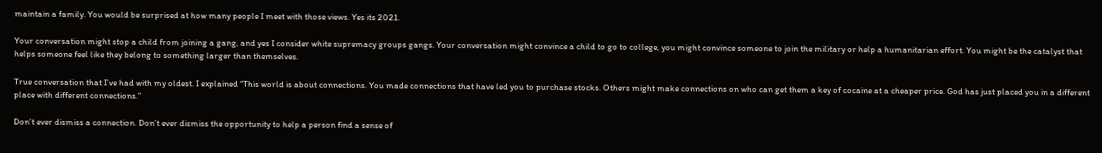maintain a family. You would be surprised at how many people I meet with those views. Yes its 2021.

Your conversation might stop a child from joining a gang, and yes I consider white supremacy groups gangs. Your conversation might convince a child to go to college, you might convince someone to join the military or help a humanitarian effort. You might be the catalyst that helps someone feel like they belong to something larger than themselves.

True conversation that I’ve had with my oldest. I explained “This world is about connections. You made connections that have led you to purchase stocks. Others might make connections on who can get them a key of cocaine at a cheaper price. God has just placed you in a different place with different connections.”

Don’t ever dismiss a connection. Don’t ever dismiss the opportunity to help a person find a sense of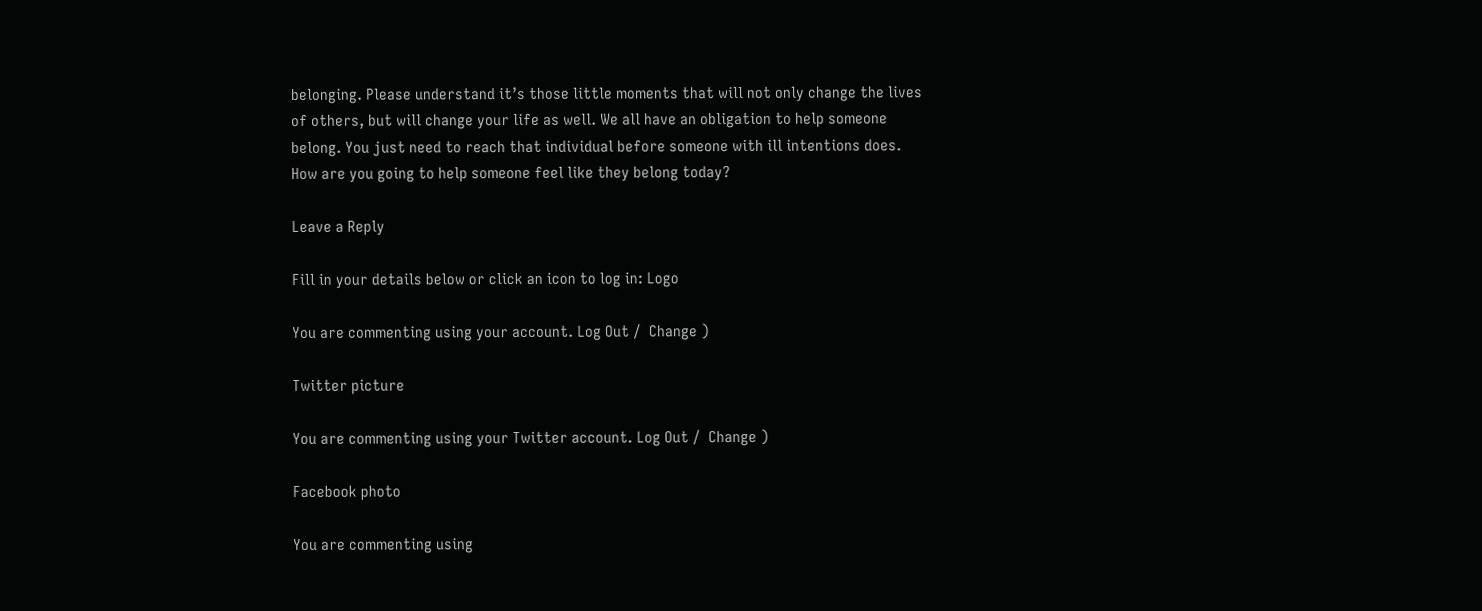belonging. Please understand it’s those little moments that will not only change the lives of others, but will change your life as well. We all have an obligation to help someone belong. You just need to reach that individual before someone with ill intentions does. How are you going to help someone feel like they belong today?

Leave a Reply

Fill in your details below or click an icon to log in: Logo

You are commenting using your account. Log Out /  Change )

Twitter picture

You are commenting using your Twitter account. Log Out /  Change )

Facebook photo

You are commenting using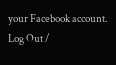your Facebook account. Log Out /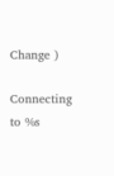Change )

Connecting to %s